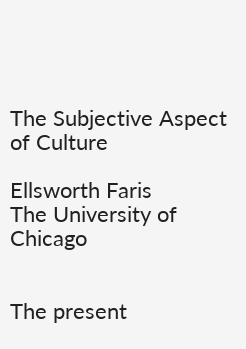The Subjective Aspect of Culture

Ellsworth Faris
The University of Chicago


The present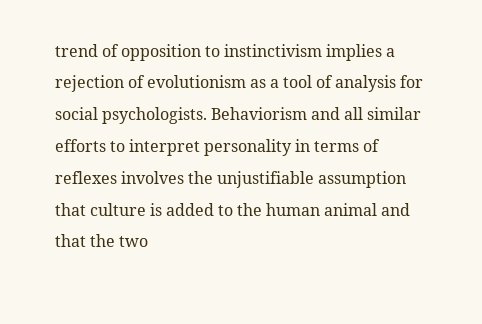trend of opposition to instinctivism implies a rejection of evolutionism as a tool of analysis for social psychologists. Behaviorism and all similar efforts to interpret personality in terms of reflexes involves the unjustifiable assumption that culture is added to the human animal and that the two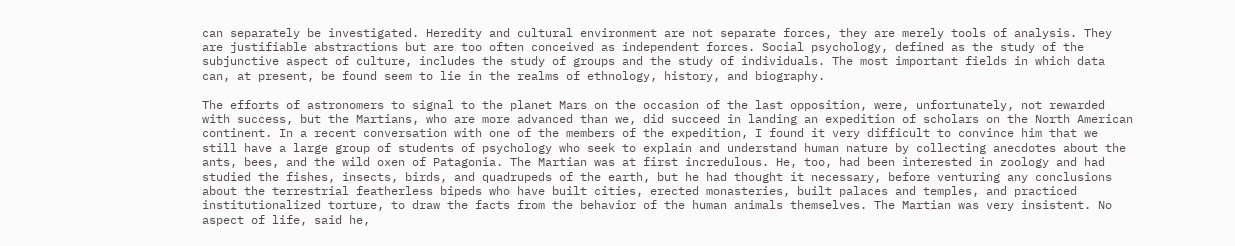can separately be investigated. Heredity and cultural environment are not separate forces, they are merely tools of analysis. They are justifiable abstractions but are too often conceived as independent forces. Social psychology, defined as the study of the subjunctive aspect of culture, includes the study of groups and the study of individuals. The most important fields in which data can, at present, be found seem to lie in the realms of ethnology, history, and biography.

The efforts of astronomers to signal to the planet Mars on the occasion of the last opposition, were, unfortunately, not rewarded with success, but the Martians, who are more advanced than we, did succeed in landing an expedition of scholars on the North American continent. In a recent conversation with one of the members of the expedition, I found it very difficult to convince him that we still have a large group of students of psychology who seek to explain and understand human nature by collecting anecdotes about the ants, bees, and the wild oxen of Patagonia. The Martian was at first incredulous. He, too, had been interested in zoology and had studied the fishes, insects, birds, and quadrupeds of the earth, but he had thought it necessary, before venturing any conclusions about the terrestrial featherless bipeds who have built cities, erected monasteries, built palaces and temples, and practiced institutionalized torture, to draw the facts from the behavior of the human animals themselves. The Martian was very insistent. No aspect of life, said he,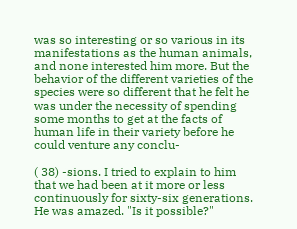was so interesting or so various in its manifestations as the human animals, and none interested him more. But the behavior of the different varieties of the species were so different that he felt he was under the necessity of spending some months to get at the facts of human life in their variety before he could venture any conclu-

( 38) -sions. I tried to explain to him that we had been at it more or less continuously for sixty-six generations. He was amazed. "Is it possible?"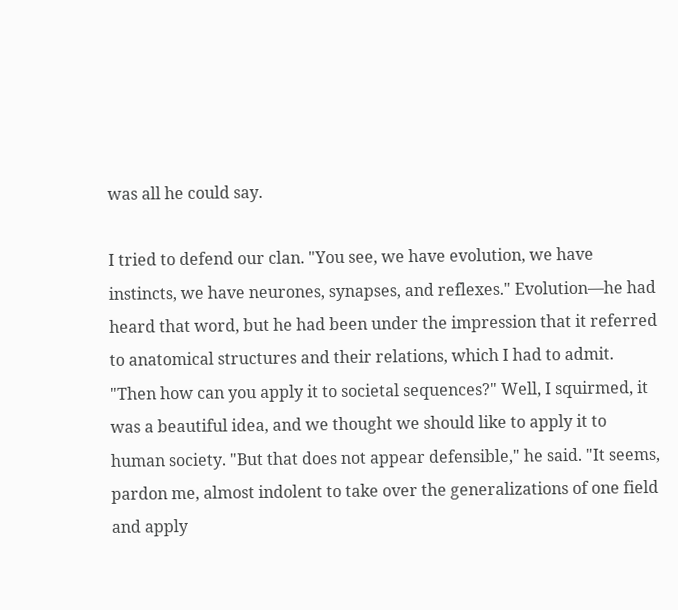was all he could say.

I tried to defend our clan. "You see, we have evolution, we have instincts, we have neurones, synapses, and reflexes." Evolution—he had heard that word, but he had been under the impression that it referred to anatomical structures and their relations, which I had to admit. "Then how can you apply it to societal sequences?" Well, I squirmed, it was a beautiful idea, and we thought we should like to apply it to human society. "But that does not appear defensible," he said. "It seems, pardon me, almost indolent to take over the generalizations of one field and apply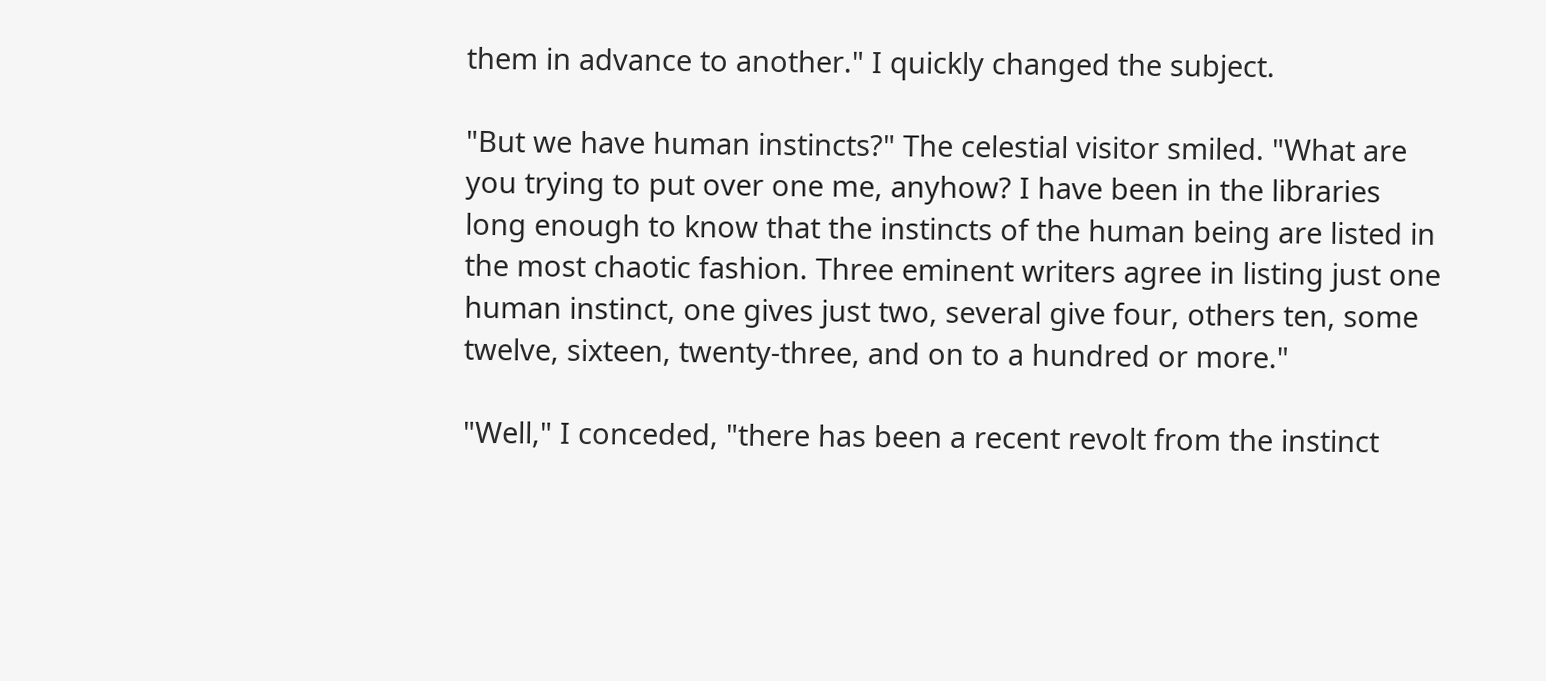them in advance to another." I quickly changed the subject.

"But we have human instincts?" The celestial visitor smiled. "What are you trying to put over one me, anyhow? I have been in the libraries long enough to know that the instincts of the human being are listed in the most chaotic fashion. Three eminent writers agree in listing just one human instinct, one gives just two, several give four, others ten, some twelve, sixteen, twenty-three, and on to a hundred or more."

"Well," I conceded, "there has been a recent revolt from the instinct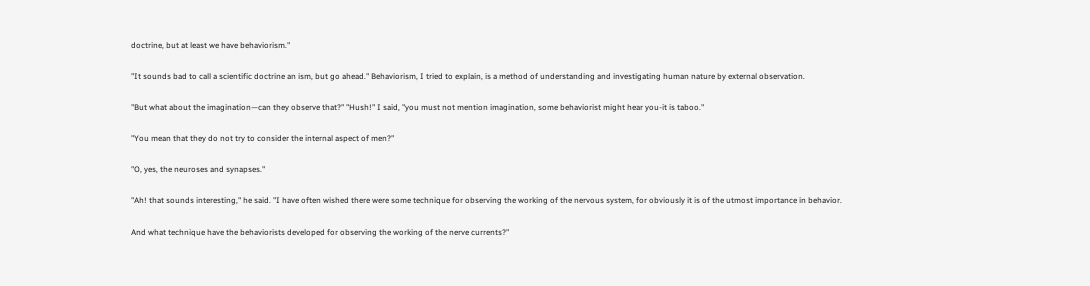doctrine, but at least we have behaviorism."

"It sounds bad to call a scientific doctrine an ism, but go ahead." Behaviorism, I tried to explain, is a method of understanding and investigating human nature by external observation.

"But what about the imagination—can they observe that?" "Hush!" I said, "you must not mention imagination, some behaviorist might hear you-it is taboo."

"You mean that they do not try to consider the internal aspect of men?"

"O, yes, the neuroses and synapses."

"Ah! that sounds interesting," he said. "I have often wished there were some technique for observing the working of the nervous system, for obviously it is of the utmost importance in behavior.

And what technique have the behaviorists developed for observing the working of the nerve currents?"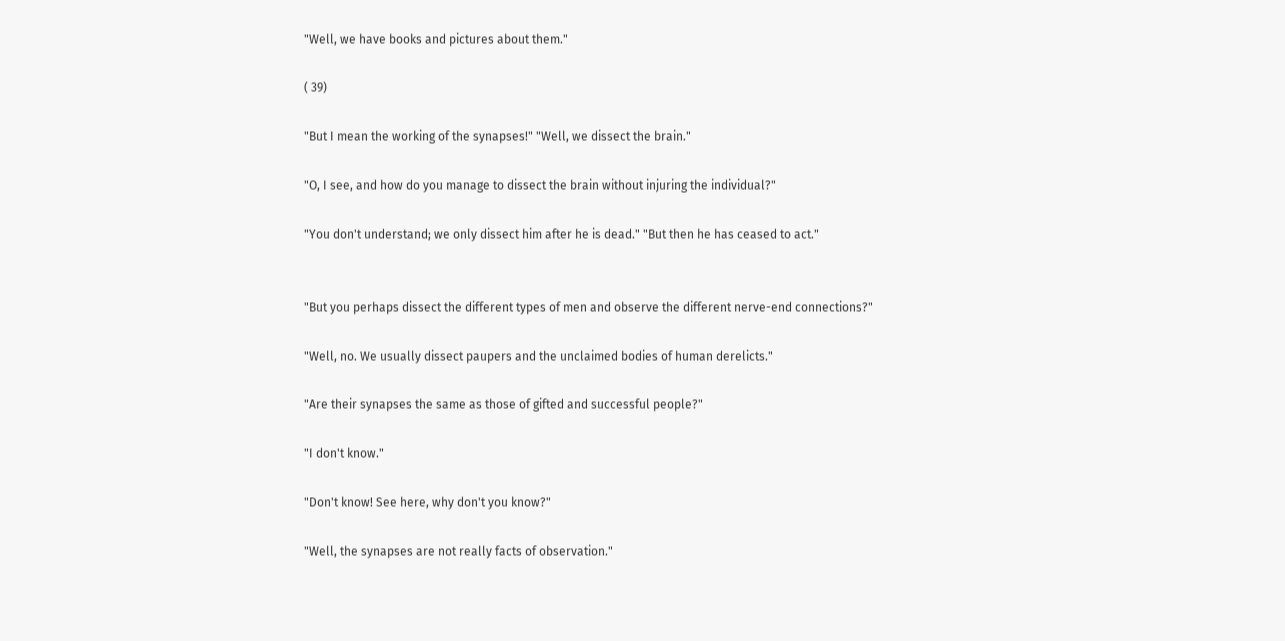"Well, we have books and pictures about them."

( 39)

"But I mean the working of the synapses!" "Well, we dissect the brain."

"O, I see, and how do you manage to dissect the brain without injuring the individual?"

"You don't understand; we only dissect him after he is dead." "But then he has ceased to act."


"But you perhaps dissect the different types of men and observe the different nerve-end connections?"

"Well, no. We usually dissect paupers and the unclaimed bodies of human derelicts."

"Are their synapses the same as those of gifted and successful people?"

"I don't know."

"Don't know! See here, why don't you know?"

"Well, the synapses are not really facts of observation."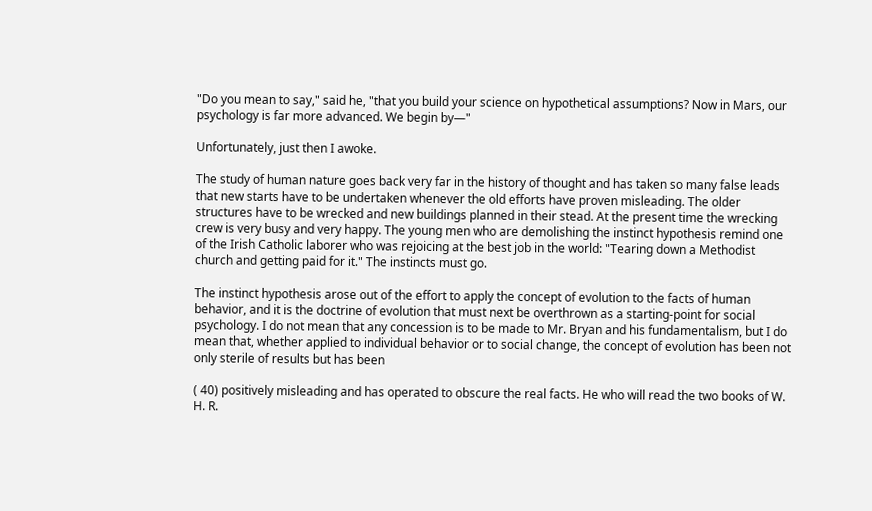"Do you mean to say," said he, "that you build your science on hypothetical assumptions? Now in Mars, our psychology is far more advanced. We begin by—"

Unfortunately, just then I awoke.

The study of human nature goes back very far in the history of thought and has taken so many false leads that new starts have to be undertaken whenever the old efforts have proven misleading. The older structures have to be wrecked and new buildings planned in their stead. At the present time the wrecking crew is very busy and very happy. The young men who are demolishing the instinct hypothesis remind one of the Irish Catholic laborer who was rejoicing at the best job in the world: "Tearing down a Methodist church and getting paid for it." The instincts must go.

The instinct hypothesis arose out of the effort to apply the concept of evolution to the facts of human behavior, and it is the doctrine of evolution that must next be overthrown as a starting-point for social psychology. I do not mean that any concession is to be made to Mr. Bryan and his fundamentalism, but I do mean that, whether applied to individual behavior or to social change, the concept of evolution has been not only sterile of results but has been

( 40) positively misleading and has operated to obscure the real facts. He who will read the two books of W. H. R.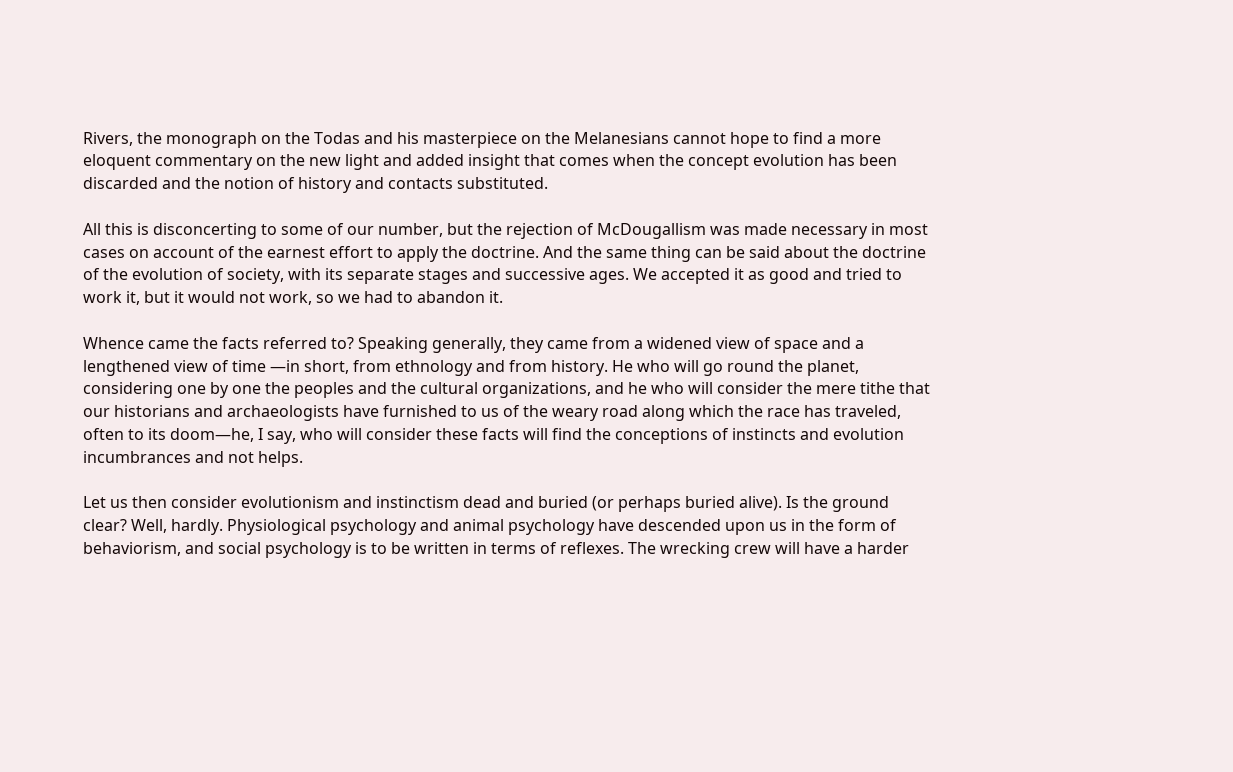Rivers, the monograph on the Todas and his masterpiece on the Melanesians cannot hope to find a more eloquent commentary on the new light and added insight that comes when the concept evolution has been discarded and the notion of history and contacts substituted.

All this is disconcerting to some of our number, but the rejection of McDougallism was made necessary in most cases on account of the earnest effort to apply the doctrine. And the same thing can be said about the doctrine of the evolution of society, with its separate stages and successive ages. We accepted it as good and tried to work it, but it would not work, so we had to abandon it.

Whence came the facts referred to? Speaking generally, they came from a widened view of space and a lengthened view of time —in short, from ethnology and from history. He who will go round the planet, considering one by one the peoples and the cultural organizations, and he who will consider the mere tithe that our historians and archaeologists have furnished to us of the weary road along which the race has traveled, often to its doom—he, I say, who will consider these facts will find the conceptions of instincts and evolution incumbrances and not helps.

Let us then consider evolutionism and instinctism dead and buried (or perhaps buried alive). Is the ground clear? Well, hardly. Physiological psychology and animal psychology have descended upon us in the form of behaviorism, and social psychology is to be written in terms of reflexes. The wrecking crew will have a harder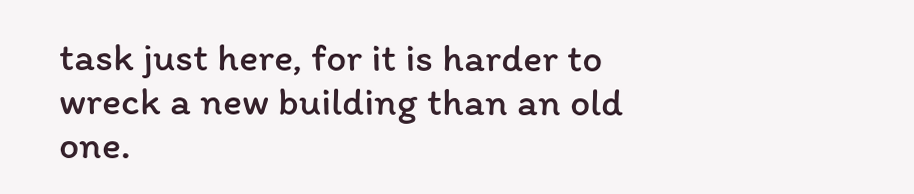task just here, for it is harder to wreck a new building than an old one.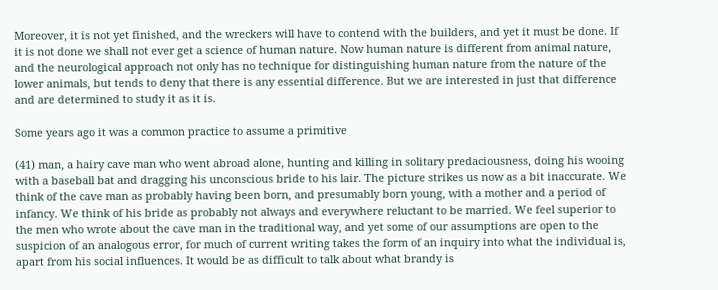Moreover, it is not yet finished, and the wreckers will have to contend with the builders, and yet it must be done. If it is not done we shall not ever get a science of human nature. Now human nature is different from animal nature, and the neurological approach not only has no technique for distinguishing human nature from the nature of the lower animals, but tends to deny that there is any essential difference. But we are interested in just that difference and are determined to study it as it is.

Some years ago it was a common practice to assume a primitive

(41) man, a hairy cave man who went abroad alone, hunting and killing in solitary predaciousness, doing his wooing with a baseball bat and dragging his unconscious bride to his lair. The picture strikes us now as a bit inaccurate. We think of the cave man as probably having been born, and presumably born young, with a mother and a period of infancy. We think of his bride as probably not always and everywhere reluctant to be married. We feel superior to the men who wrote about the cave man in the traditional way, and yet some of our assumptions are open to the suspicion of an analogous error, for much of current writing takes the form of an inquiry into what the individual is, apart from his social influences. It would be as difficult to talk about what brandy is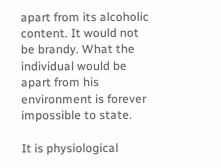apart from its alcoholic content. It would not be brandy. What the individual would be apart from his environment is forever impossible to state.

It is physiological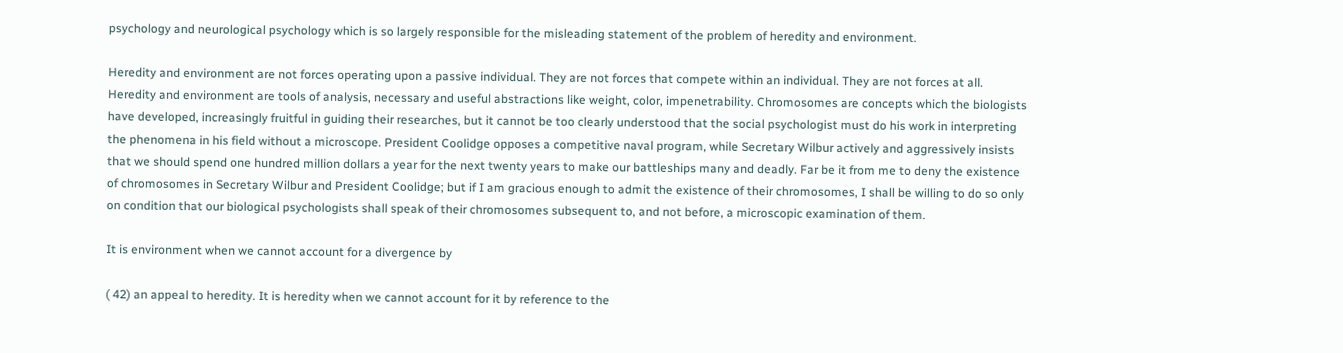psychology and neurological psychology which is so largely responsible for the misleading statement of the problem of heredity and environment.

Heredity and environment are not forces operating upon a passive individual. They are not forces that compete within an individual. They are not forces at all. Heredity and environment are tools of analysis, necessary and useful abstractions like weight, color, impenetrability. Chromosomes are concepts which the biologists have developed, increasingly fruitful in guiding their researches, but it cannot be too clearly understood that the social psychologist must do his work in interpreting the phenomena in his field without a microscope. President Coolidge opposes a competitive naval program, while Secretary Wilbur actively and aggressively insists that we should spend one hundred million dollars a year for the next twenty years to make our battleships many and deadly. Far be it from me to deny the existence of chromosomes in Secretary Wilbur and President Coolidge; but if I am gracious enough to admit the existence of their chromosomes, I shall be willing to do so only on condition that our biological psychologists shall speak of their chromosomes subsequent to, and not before, a microscopic examination of them.

It is environment when we cannot account for a divergence by

( 42) an appeal to heredity. It is heredity when we cannot account for it by reference to the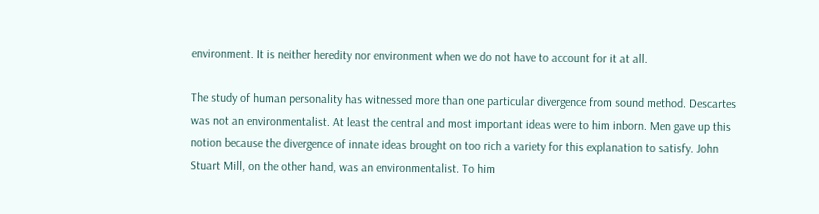environment. It is neither heredity nor environment when we do not have to account for it at all.

The study of human personality has witnessed more than one particular divergence from sound method. Descartes was not an environmentalist. At least the central and most important ideas were to him inborn. Men gave up this notion because the divergence of innate ideas brought on too rich a variety for this explanation to satisfy. John Stuart Mill, on the other hand, was an environmentalist. To him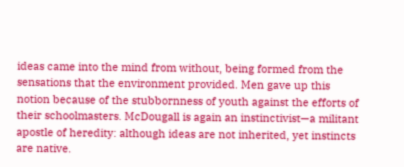ideas came into the mind from without, being formed from the sensations that the environment provided. Men gave up this notion because of the stubbornness of youth against the efforts of their schoolmasters. McDougall is again an instinctivist—a militant apostle of heredity: although ideas are not inherited, yet instincts are native.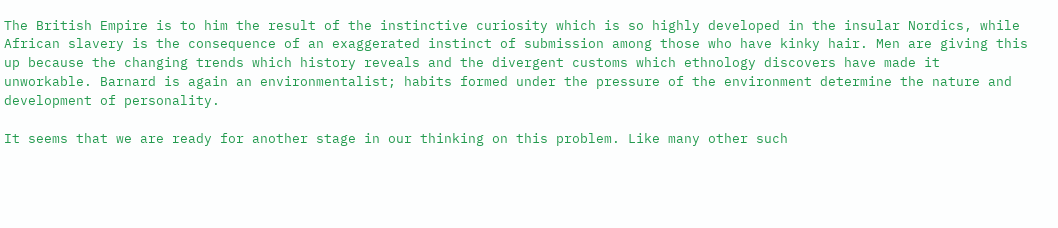The British Empire is to him the result of the instinctive curiosity which is so highly developed in the insular Nordics, while African slavery is the consequence of an exaggerated instinct of submission among those who have kinky hair. Men are giving this up because the changing trends which history reveals and the divergent customs which ethnology discovers have made it unworkable. Barnard is again an environmentalist; habits formed under the pressure of the environment determine the nature and development of personality.

It seems that we are ready for another stage in our thinking on this problem. Like many other such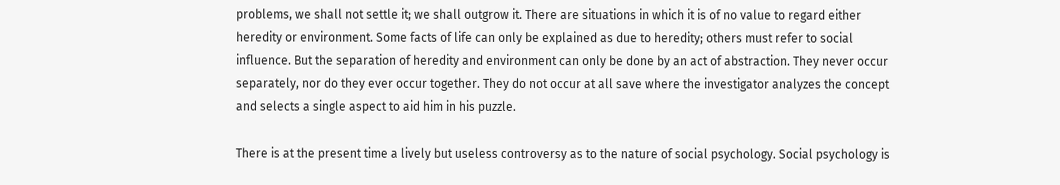problems, we shall not settle it; we shall outgrow it. There are situations in which it is of no value to regard either heredity or environment. Some facts of life can only be explained as due to heredity; others must refer to social influence. But the separation of heredity and environment can only be done by an act of abstraction. They never occur separately, nor do they ever occur together. They do not occur at all save where the investigator analyzes the concept and selects a single aspect to aid him in his puzzle.

There is at the present time a lively but useless controversy as to the nature of social psychology. Social psychology is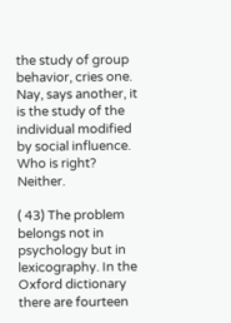the study of group behavior, cries one. Nay, says another, it is the study of the individual modified by social influence. Who is right? Neither.

( 43) The problem belongs not in psychology but in lexicography. In the Oxford dictionary there are fourteen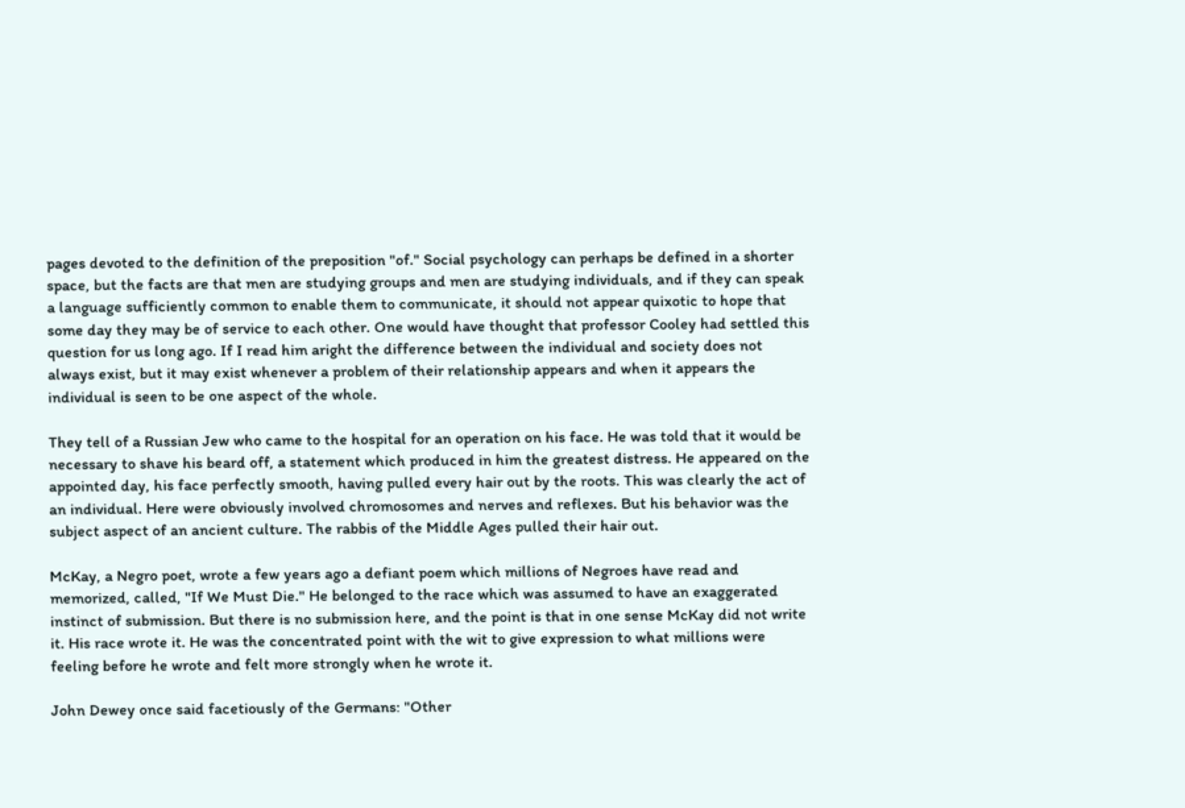pages devoted to the definition of the preposition "of." Social psychology can perhaps be defined in a shorter space, but the facts are that men are studying groups and men are studying individuals, and if they can speak a language sufficiently common to enable them to communicate, it should not appear quixotic to hope that some day they may be of service to each other. One would have thought that professor Cooley had settled this question for us long ago. If I read him aright the difference between the individual and society does not always exist, but it may exist whenever a problem of their relationship appears and when it appears the individual is seen to be one aspect of the whole.

They tell of a Russian Jew who came to the hospital for an operation on his face. He was told that it would be necessary to shave his beard off, a statement which produced in him the greatest distress. He appeared on the appointed day, his face perfectly smooth, having pulled every hair out by the roots. This was clearly the act of an individual. Here were obviously involved chromosomes and nerves and reflexes. But his behavior was the subject aspect of an ancient culture. The rabbis of the Middle Ages pulled their hair out.

McKay, a Negro poet, wrote a few years ago a defiant poem which millions of Negroes have read and memorized, called, "If We Must Die." He belonged to the race which was assumed to have an exaggerated instinct of submission. But there is no submission here, and the point is that in one sense McKay did not write it. His race wrote it. He was the concentrated point with the wit to give expression to what millions were feeling before he wrote and felt more strongly when he wrote it.

John Dewey once said facetiously of the Germans: "Other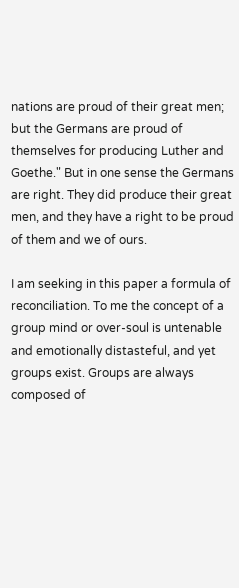nations are proud of their great men; but the Germans are proud of themselves for producing Luther and Goethe." But in one sense the Germans are right. They did produce their great men, and they have a right to be proud of them and we of ours.

I am seeking in this paper a formula of reconciliation. To me the concept of a group mind or over-soul is untenable and emotionally distasteful, and yet groups exist. Groups are always composed of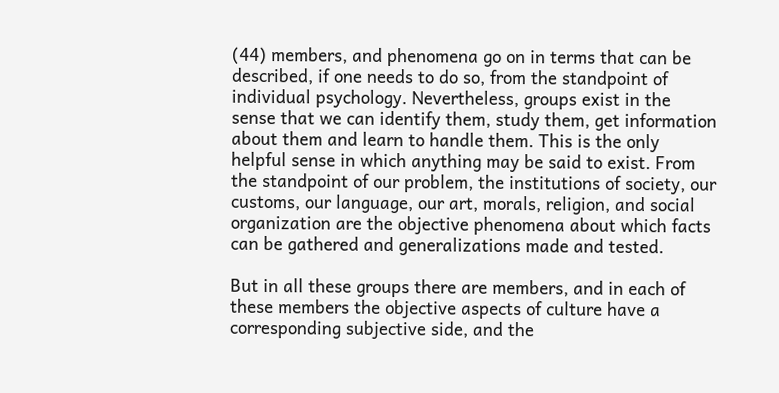(44) members, and phenomena go on in terms that can be described, if one needs to do so, from the standpoint of individual psychology. Nevertheless, groups exist in the sense that we can identify them, study them, get information about them and learn to handle them. This is the only helpful sense in which anything may be said to exist. From the standpoint of our problem, the institutions of society, our customs, our language, our art, morals, religion, and social organization are the objective phenomena about which facts can be gathered and generalizations made and tested.

But in all these groups there are members, and in each of these members the objective aspects of culture have a corresponding subjective side, and the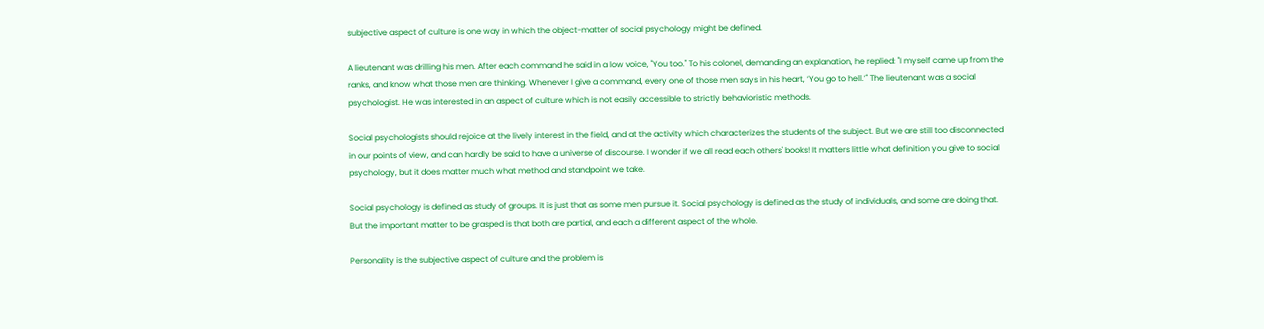subjective aspect of culture is one way in which the object-matter of social psychology might be defined.

A lieutenant was drilling his men. After each command he said in a low voice, "You too." To his colonel, demanding an explanation, he replied: "I myself came up from the ranks, and know what those men are thinking. Whenever I give a command, every one of those men says in his heart, ‘You go to hell.’" The lieutenant was a social psychologist. He was interested in an aspect of culture which is not easily accessible to strictly behavioristic methods.

Social psychologists should rejoice at the lively interest in the field, and at the activity which characterizes the students of the subject. But we are still too disconnected in our points of view, and can hardly be said to have a universe of discourse. I wonder if we all read each others' books! It matters little what definition you give to social psychology, but it does matter much what method and standpoint we take.

Social psychology is defined as study of groups. It is just that as some men pursue it. Social psychology is defined as the study of individuals, and some are doing that. But the important matter to be grasped is that both are partial, and each a different aspect of the whole.

Personality is the subjective aspect of culture and the problem is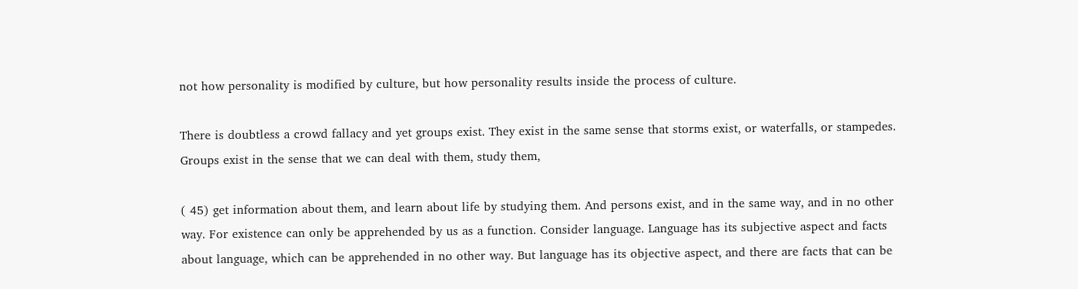not how personality is modified by culture, but how personality results inside the process of culture.

There is doubtless a crowd fallacy and yet groups exist. They exist in the same sense that storms exist, or waterfalls, or stampedes. Groups exist in the sense that we can deal with them, study them,

( 45) get information about them, and learn about life by studying them. And persons exist, and in the same way, and in no other way. For existence can only be apprehended by us as a function. Consider language. Language has its subjective aspect and facts about language, which can be apprehended in no other way. But language has its objective aspect, and there are facts that can be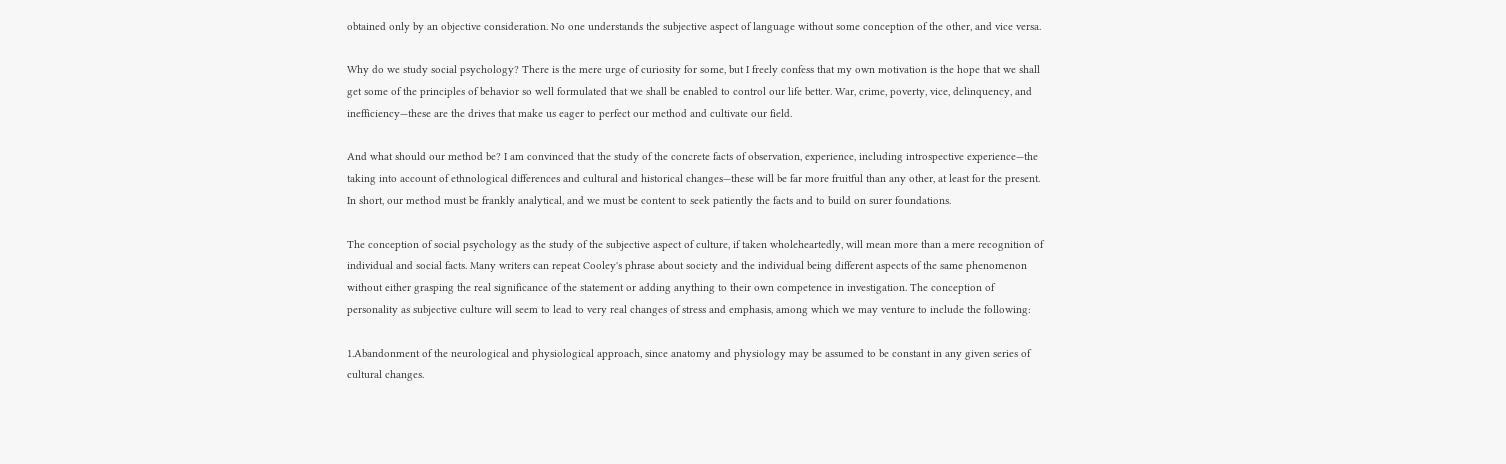obtained only by an objective consideration. No one understands the subjective aspect of language without some conception of the other, and vice versa.

Why do we study social psychology? There is the mere urge of curiosity for some, but I freely confess that my own motivation is the hope that we shall get some of the principles of behavior so well formulated that we shall be enabled to control our life better. War, crime, poverty, vice, delinquency, and inefficiency—these are the drives that make us eager to perfect our method and cultivate our field.

And what should our method be? I am convinced that the study of the concrete facts of observation, experience, including introspective experience—the taking into account of ethnological differences and cultural and historical changes—these will be far more fruitful than any other, at least for the present. In short, our method must be frankly analytical, and we must be content to seek patiently the facts and to build on surer foundations.

The conception of social psychology as the study of the subjective aspect of culture, if taken wholeheartedly, will mean more than a mere recognition of individual and social facts. Many writers can repeat Cooley's phrase about society and the individual being different aspects of the same phenomenon without either grasping the real significance of the statement or adding anything to their own competence in investigation. The conception of personality as subjective culture will seem to lead to very real changes of stress and emphasis, among which we may venture to include the following:

1.Abandonment of the neurological and physiological approach, since anatomy and physiology may be assumed to be constant in any given series of cultural changes.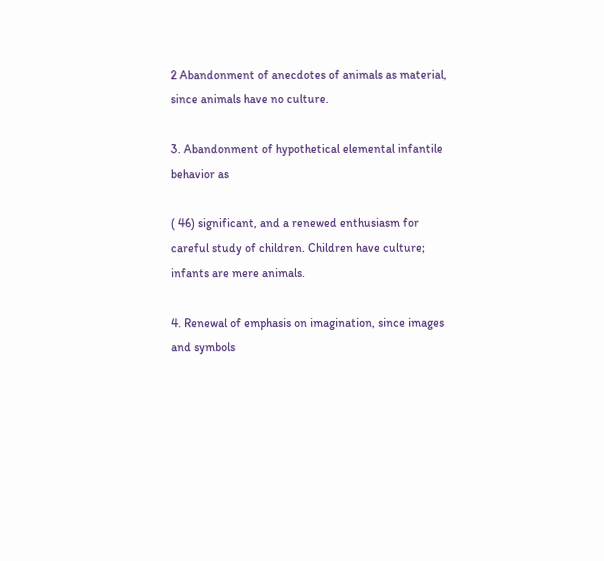2 Abandonment of anecdotes of animals as material, since animals have no culture.

3. Abandonment of hypothetical elemental infantile behavior as

( 46) significant, and a renewed enthusiasm for careful study of children. Children have culture; infants are mere animals.

4. Renewal of emphasis on imagination, since images and symbols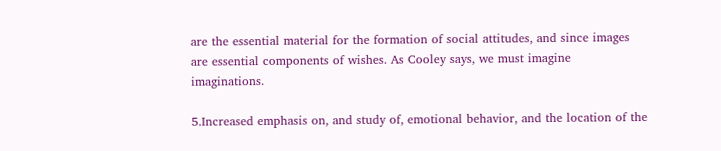are the essential material for the formation of social attitudes, and since images are essential components of wishes. As Cooley says, we must imagine imaginations.

5.Increased emphasis on, and study of, emotional behavior, and the location of the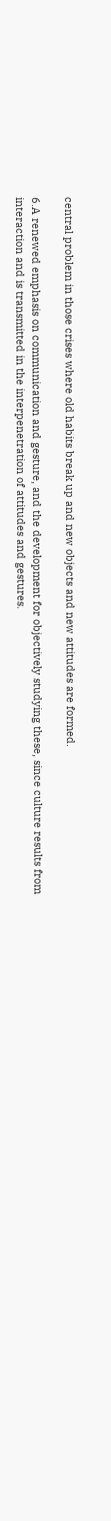central problem in those crises where old habits break up and new objects and new attitudes are formed.

6.A renewed emphasis on communication and gesture, and the development for objectively studying these, since culture results from interaction and is transmitted in the interpenetration of attitudes and gestures.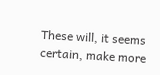These will, it seems certain, make more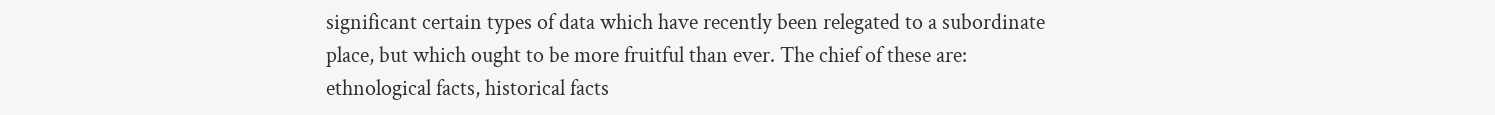significant certain types of data which have recently been relegated to a subordinate place, but which ought to be more fruitful than ever. The chief of these are: ethnological facts, historical facts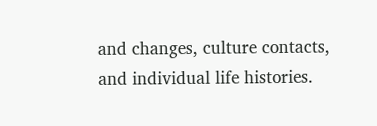and changes, culture contacts, and individual life histories.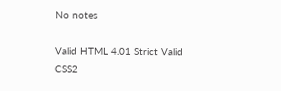No notes

Valid HTML 4.01 Strict Valid CSS2